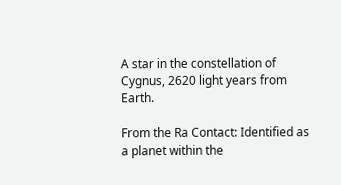A star in the constellation of Cygnus, 2620 light years from Earth.

From the Ra Contact: Identified as a planet within the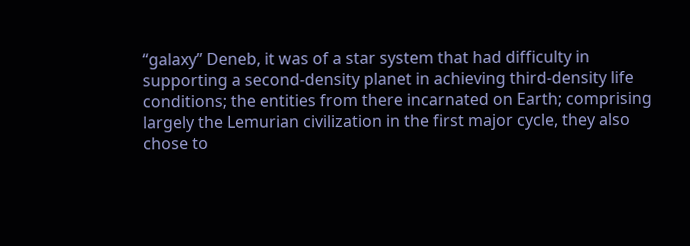“galaxy” Deneb, it was of a star system that had difficulty in supporting a second-density planet in achieving third-density life conditions; the entities from there incarnated on Earth; comprising largely the Lemurian civilization in the first major cycle, they also chose to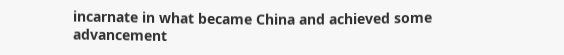incarnate in what became China and achieved some advancement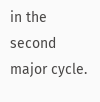in the second major cycle.